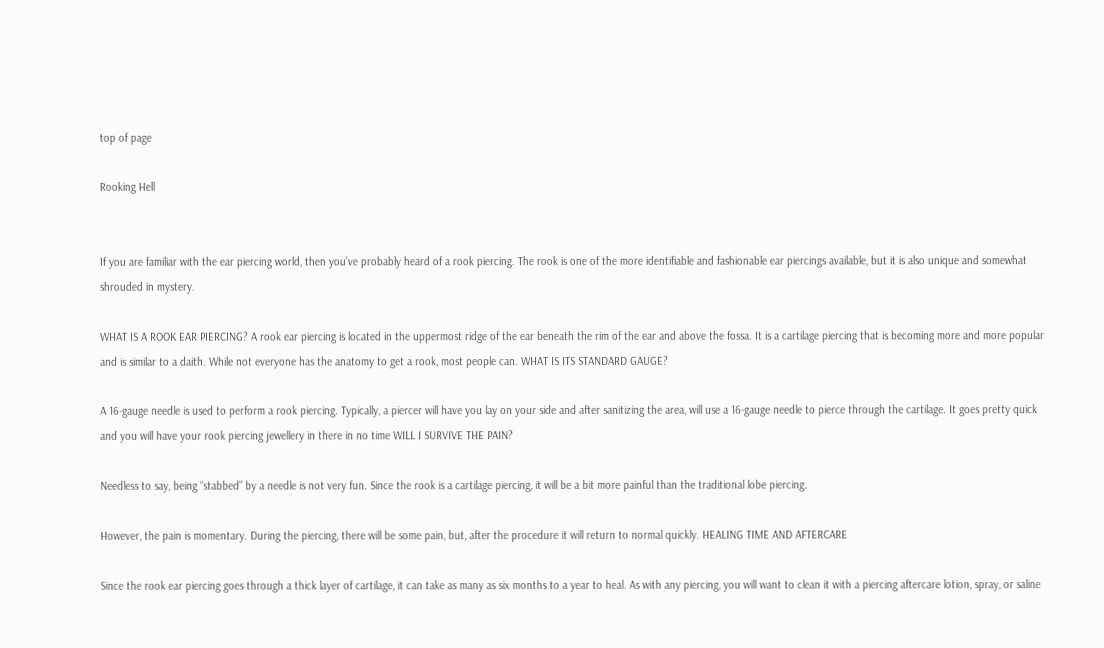top of page

Rooking Hell


If you are familiar with the ear piercing world, then you’ve probably heard of a rook piercing. The rook is one of the more identifiable and fashionable ear piercings available, but it is also unique and somewhat shrouded in mystery.

WHAT IS A ROOK EAR PIERCING? A rook ear piercing is located in the uppermost ridge of the ear beneath the rim of the ear and above the fossa. It is a cartilage piercing that is becoming more and more popular and is similar to a daith. While not everyone has the anatomy to get a rook, most people can. WHAT IS ITS STANDARD GAUGE?

A 16-gauge needle is used to perform a rook piercing. Typically, a piercer will have you lay on your side and after sanitizing the area, will use a 16-gauge needle to pierce through the cartilage. It goes pretty quick and you will have your rook piercing jewellery in there in no time WILL I SURVIVE THE PAIN?

Needless to say, being “stabbed” by a needle is not very fun. Since the rook is a cartilage piercing, it will be a bit more painful than the traditional lobe piercing.

However, the pain is momentary. During the piercing, there will be some pain, but, after the procedure it will return to normal quickly. HEALING TIME AND AFTERCARE

Since the rook ear piercing goes through a thick layer of cartilage, it can take as many as six months to a year to heal. As with any piercing, you will want to clean it with a piercing aftercare lotion, spray, or saline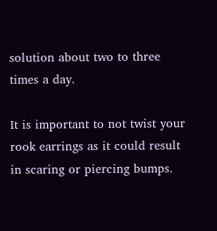solution about two to three times a day.

It is important to not twist your rook earrings as it could result in scaring or piercing bumps.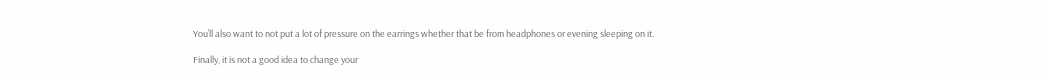You’ll also want to not put a lot of pressure on the earrings whether that be from headphones or evening sleeping on it.

Finally, it is not a good idea to change your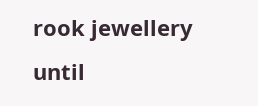rook jewellery until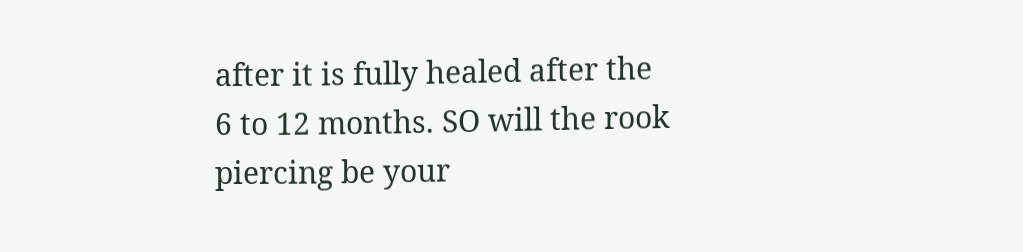after it is fully healed after the 6 to 12 months. SO will the rook piercing be your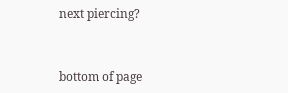next piercing?


bottom of page